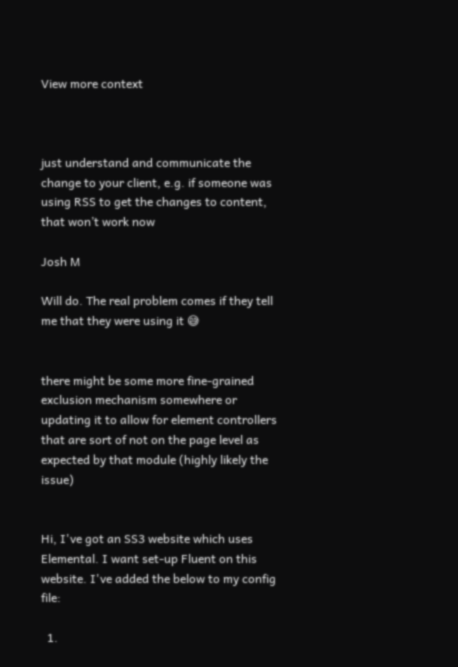View more context



just understand and communicate the change to your client, e.g. if someone was using RSS to get the changes to content, that won’t work now

Josh M

Will do. The real problem comes if they tell me that they were using it 😅


there might be some more fine-grained exclusion mechanism somewhere or updating it to allow for element controllers that are sort of not on the page level as expected by that module (highly likely the issue)


Hi, I've got an SS3 website which uses Elemental. I want set-up Fluent on this website. I've added the below to my config file:

  1.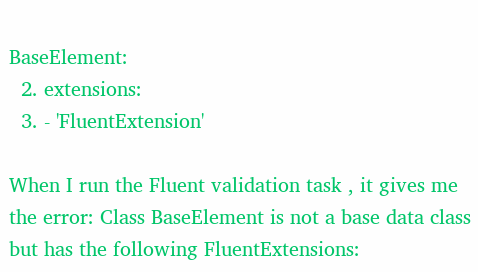BaseElement:
  2. extensions:
  3. - 'FluentExtension'

When I run the Fluent validation task , it gives me the error: Class BaseElement is not a base data class but has the following FluentExtensions: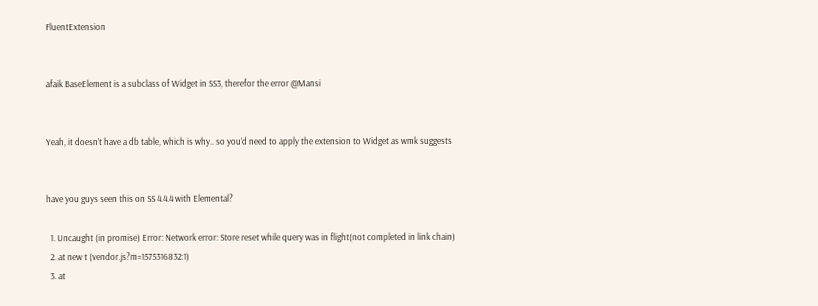FluentExtension


afaik BaseElement is a subclass of Widget in SS3, therefor the error @Mansi


Yeah, it doesn’t have a db table, which is why.. so you’d need to apply the extension to Widget as wmk suggests


have you guys seen this on SS 4.4.4 with Elemental?

  1. Uncaught (in promise) Error: Network error: Store reset while query was in flight(not completed in link chain)
  2. at new t (vendor.js?m=1575316832:1)
  3. at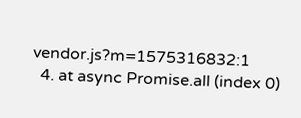vendor.js?m=1575316832:1
  4. at async Promise.all (index 0)